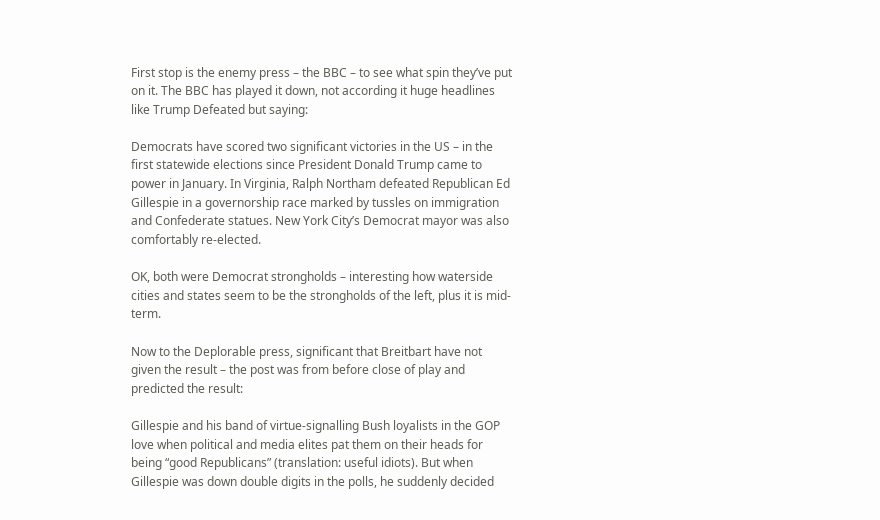First stop is the enemy press – the BBC – to see what spin they’ve put on it. The BBC has played it down, not according it huge headlines like Trump Defeated but saying:

Democrats have scored two significant victories in the US – in the first statewide elections since President Donald Trump came to power in January. In Virginia, Ralph Northam defeated Republican Ed Gillespie in a governorship race marked by tussles on immigration and Confederate statues. New York City’s Democrat mayor was also comfortably re-elected.

OK, both were Democrat strongholds – interesting how waterside cities and states seem to be the strongholds of the left, plus it is mid-term.

Now to the Deplorable press, significant that Breitbart have not given the result – the post was from before close of play and predicted the result:

Gillespie and his band of virtue-signalling Bush loyalists in the GOP love when political and media elites pat them on their heads for being “good Republicans” (translation: useful idiots). But when Gillespie was down double digits in the polls, he suddenly decided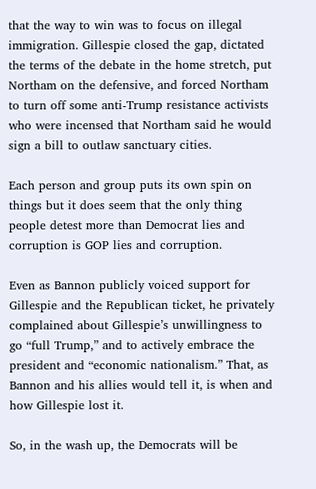that the way to win was to focus on illegal immigration. Gillespie closed the gap, dictated the terms of the debate in the home stretch, put Northam on the defensive, and forced Northam to turn off some anti-Trump resistance activists who were incensed that Northam said he would sign a bill to outlaw sanctuary cities.

Each person and group puts its own spin on things but it does seem that the only thing people detest more than Democrat lies and corruption is GOP lies and corruption.

Even as Bannon publicly voiced support for Gillespie and the Republican ticket, he privately complained about Gillespie’s unwillingness to go “full Trump,” and to actively embrace the president and “economic nationalism.” That, as Bannon and his allies would tell it, is when and how Gillespie lost it.

So, in the wash up, the Democrats will be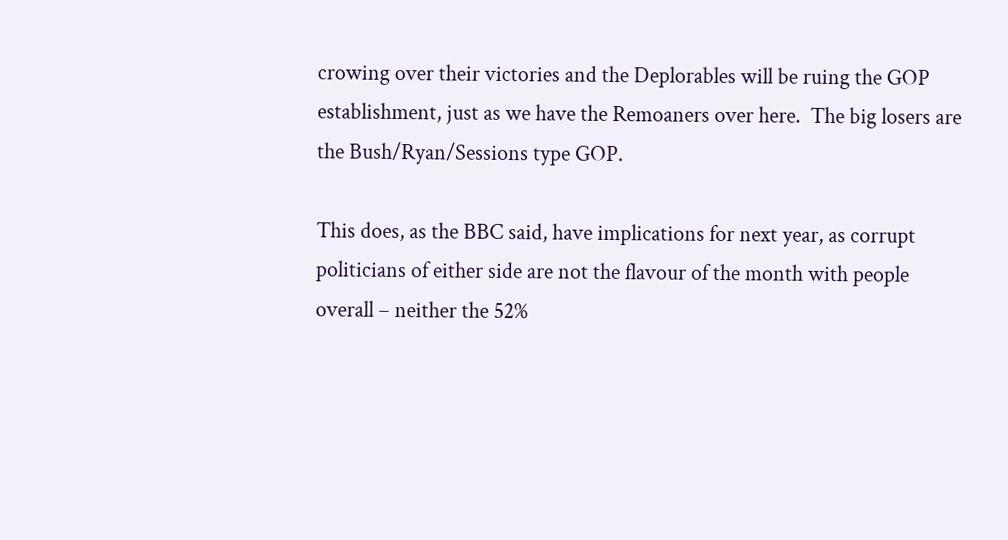crowing over their victories and the Deplorables will be ruing the GOP establishment, just as we have the Remoaners over here.  The big losers are the Bush/Ryan/Sessions type GOP.

This does, as the BBC said, have implications for next year, as corrupt politicians of either side are not the flavour of the month with people overall – neither the 52%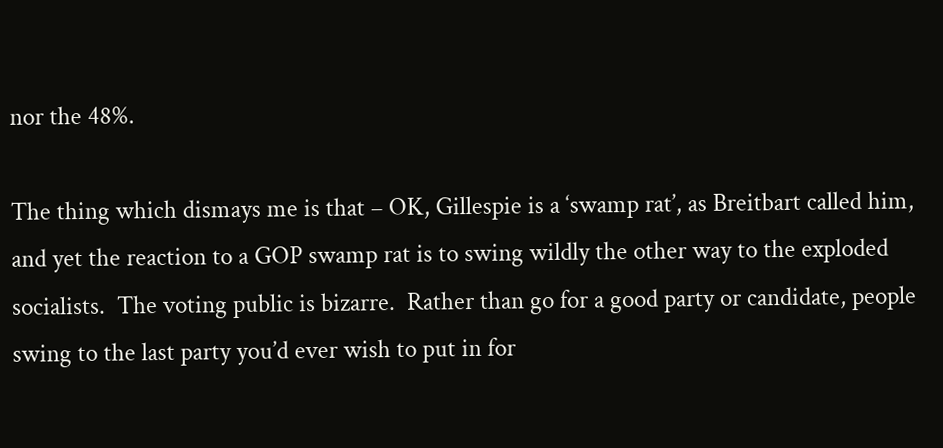nor the 48%.

The thing which dismays me is that – OK, Gillespie is a ‘swamp rat’, as Breitbart called him, and yet the reaction to a GOP swamp rat is to swing wildly the other way to the exploded socialists.  The voting public is bizarre.  Rather than go for a good party or candidate, people swing to the last party you’d ever wish to put in for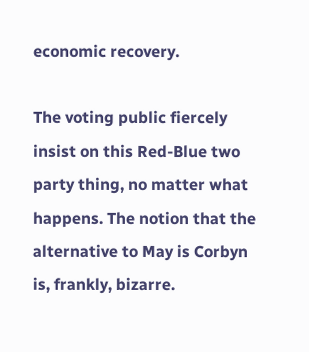economic recovery.

The voting public fiercely insist on this Red-Blue two party thing, no matter what happens. The notion that the alternative to May is Corbyn is, frankly, bizarre.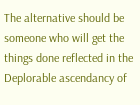The alternative should be someone who will get the things done reflected in the Deplorable ascendancy of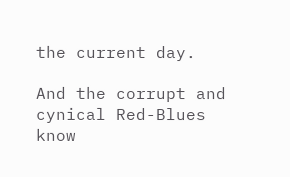the current day.

And the corrupt and cynical Red-Blues know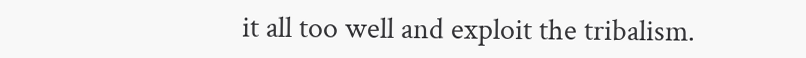it all too well and exploit the tribalism.